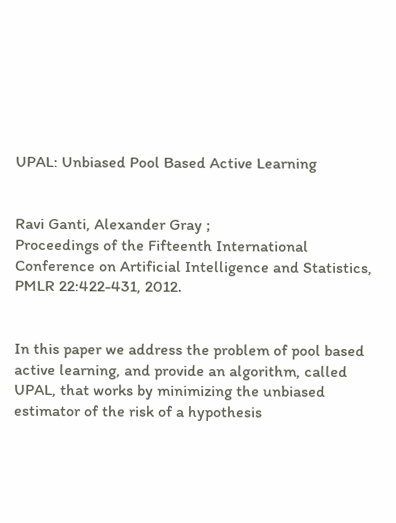UPAL: Unbiased Pool Based Active Learning


Ravi Ganti, Alexander Gray ;
Proceedings of the Fifteenth International Conference on Artificial Intelligence and Statistics, PMLR 22:422-431, 2012.


In this paper we address the problem of pool based active learning, and provide an algorithm, called UPAL, that works by minimizing the unbiased estimator of the risk of a hypothesis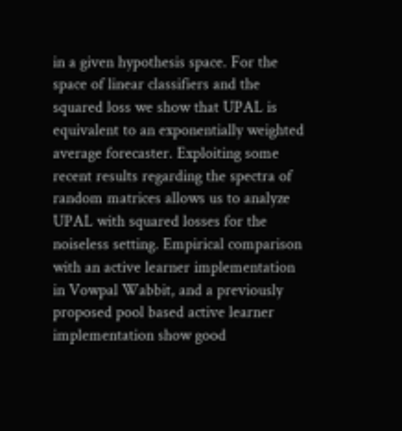in a given hypothesis space. For the space of linear classifiers and the squared loss we show that UPAL is equivalent to an exponentially weighted average forecaster. Exploiting some recent results regarding the spectra of random matrices allows us to analyze UPAL with squared losses for the noiseless setting. Empirical comparison with an active learner implementation in Vowpal Wabbit, and a previously proposed pool based active learner implementation show good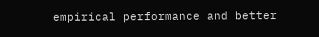empirical performance and better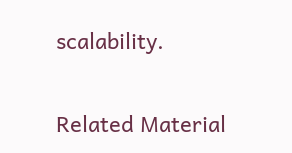scalability.

Related Material